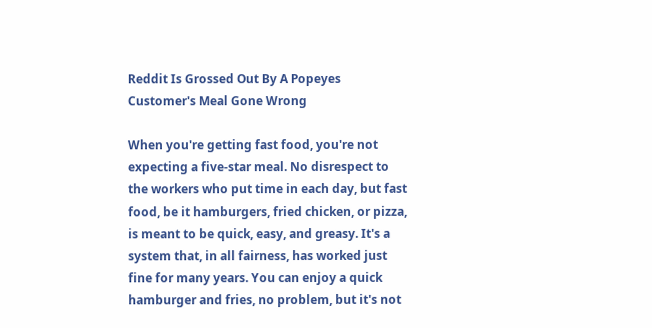Reddit Is Grossed Out By A Popeyes Customer's Meal Gone Wrong

When you're getting fast food, you're not expecting a five-star meal. No disrespect to the workers who put time in each day, but fast food, be it hamburgers, fried chicken, or pizza, is meant to be quick, easy, and greasy. It's a system that, in all fairness, has worked just fine for many years. You can enjoy a quick hamburger and fries, no problem, but it's not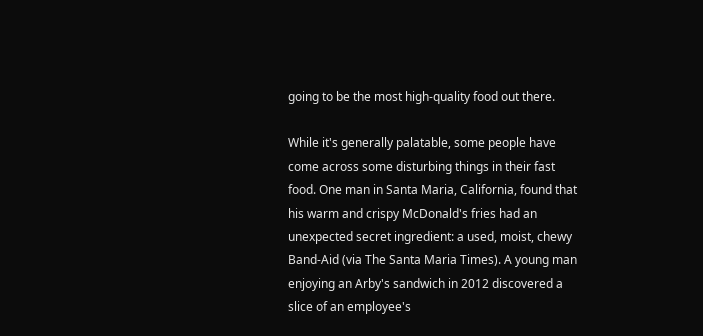going to be the most high-quality food out there.

While it's generally palatable, some people have come across some disturbing things in their fast food. One man in Santa Maria, California, found that his warm and crispy McDonald's fries had an unexpected secret ingredient: a used, moist, chewy Band-Aid (via The Santa Maria Times). A young man enjoying an Arby's sandwich in 2012 discovered a slice of an employee's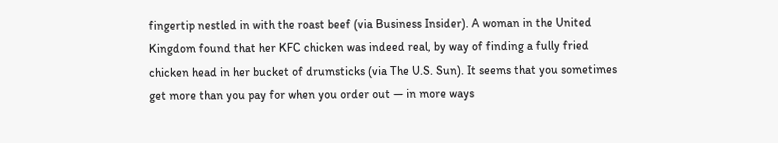fingertip nestled in with the roast beef (via Business Insider). A woman in the United Kingdom found that her KFC chicken was indeed real, by way of finding a fully fried chicken head in her bucket of drumsticks (via The U.S. Sun). It seems that you sometimes get more than you pay for when you order out — in more ways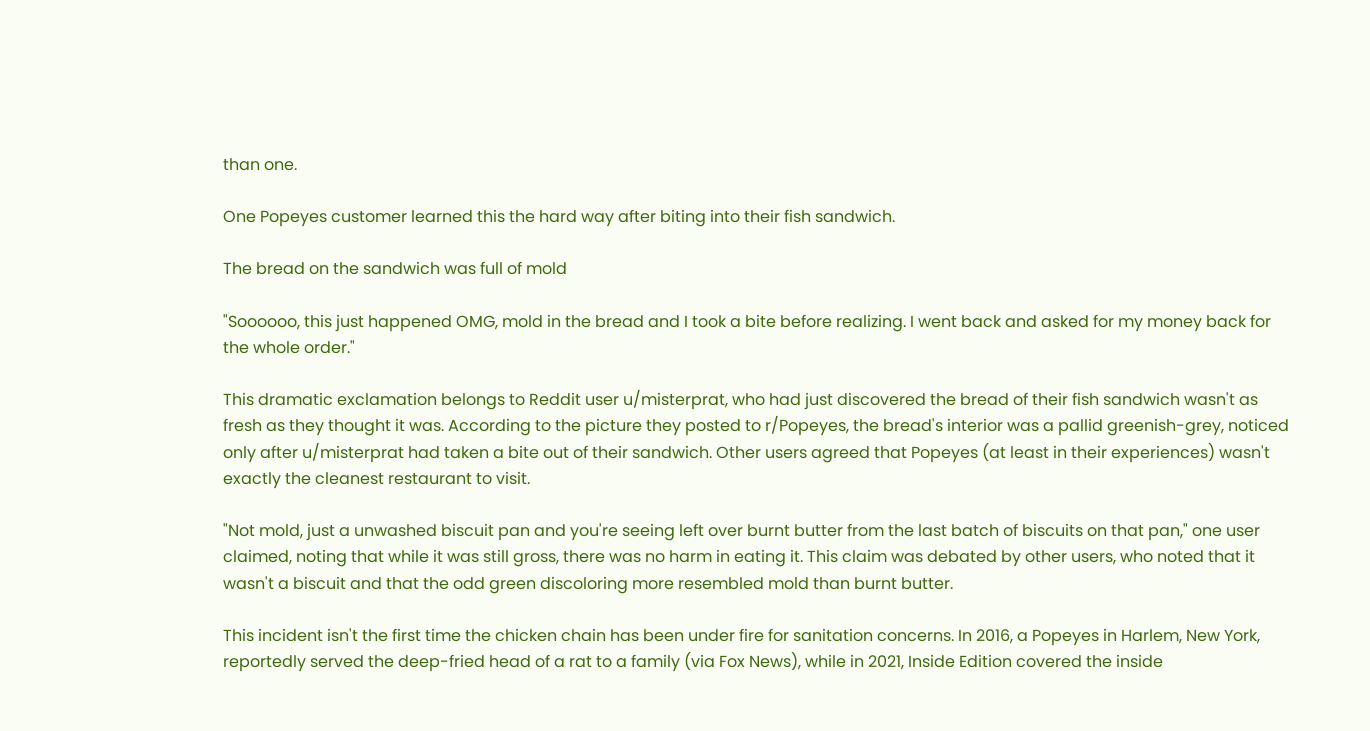than one.

One Popeyes customer learned this the hard way after biting into their fish sandwich.

The bread on the sandwich was full of mold

"Soooooo, this just happened OMG, mold in the bread and I took a bite before realizing. I went back and asked for my money back for the whole order."

This dramatic exclamation belongs to Reddit user u/misterprat, who had just discovered the bread of their fish sandwich wasn't as fresh as they thought it was. According to the picture they posted to r/Popeyes, the bread's interior was a pallid greenish-grey, noticed only after u/misterprat had taken a bite out of their sandwich. Other users agreed that Popeyes (at least in their experiences) wasn't exactly the cleanest restaurant to visit.

"Not mold, just a unwashed biscuit pan and you're seeing left over burnt butter from the last batch of biscuits on that pan," one user claimed, noting that while it was still gross, there was no harm in eating it. This claim was debated by other users, who noted that it wasn't a biscuit and that the odd green discoloring more resembled mold than burnt butter.

This incident isn't the first time the chicken chain has been under fire for sanitation concerns. In 2016, a Popeyes in Harlem, New York, reportedly served the deep-fried head of a rat to a family (via Fox News), while in 2021, Inside Edition covered the inside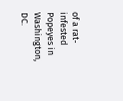of a rat-infested Popeyes in Washington, DC.